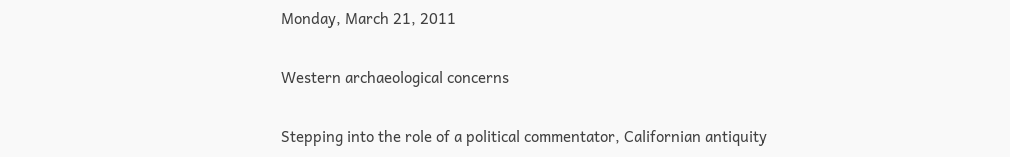Monday, March 21, 2011

Western archaeological concerns

Stepping into the role of a political commentator, Californian antiquity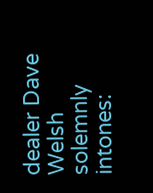dealer Dave Welsh solemnly intones: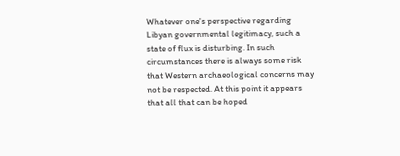Whatever one's perspective regarding Libyan governmental legitimacy, such a state of flux is disturbing. In such circumstances there is always some risk that Western archaeological concerns may not be respected. At this point it appears that all that can be hoped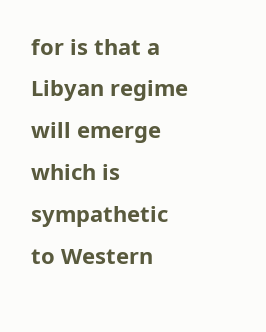for is that a Libyan regime will emerge which is sympathetic to Western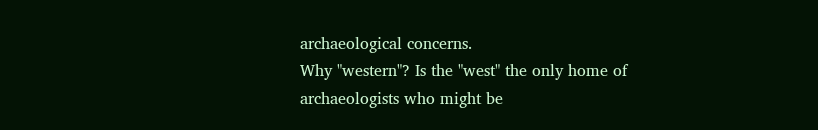archaeological concerns.
Why "western"? Is the "west" the only home of archaeologists who might be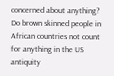concerned about anything? Do brown skinned people in African countries not count for anything in the US antiquity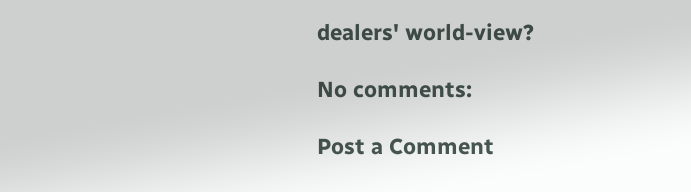dealers' world-view?

No comments:

Post a Comment